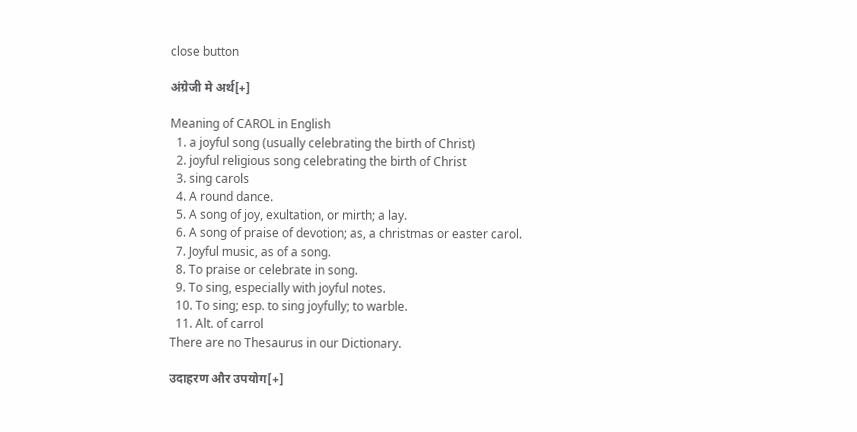close button

अंग्रेजी मे अर्थ[+]

Meaning of CAROL in English
  1. a joyful song (usually celebrating the birth of Christ)
  2. joyful religious song celebrating the birth of Christ
  3. sing carols
  4. A round dance.
  5. A song of joy, exultation, or mirth; a lay.
  6. A song of praise of devotion; as, a christmas or easter carol.
  7. Joyful music, as of a song.
  8. To praise or celebrate in song.
  9. To sing, especially with joyful notes.
  10. To sing; esp. to sing joyfully; to warble.
  11. Alt. of carrol
There are no Thesaurus in our Dictionary.

उदाहरण और उपयोग[+]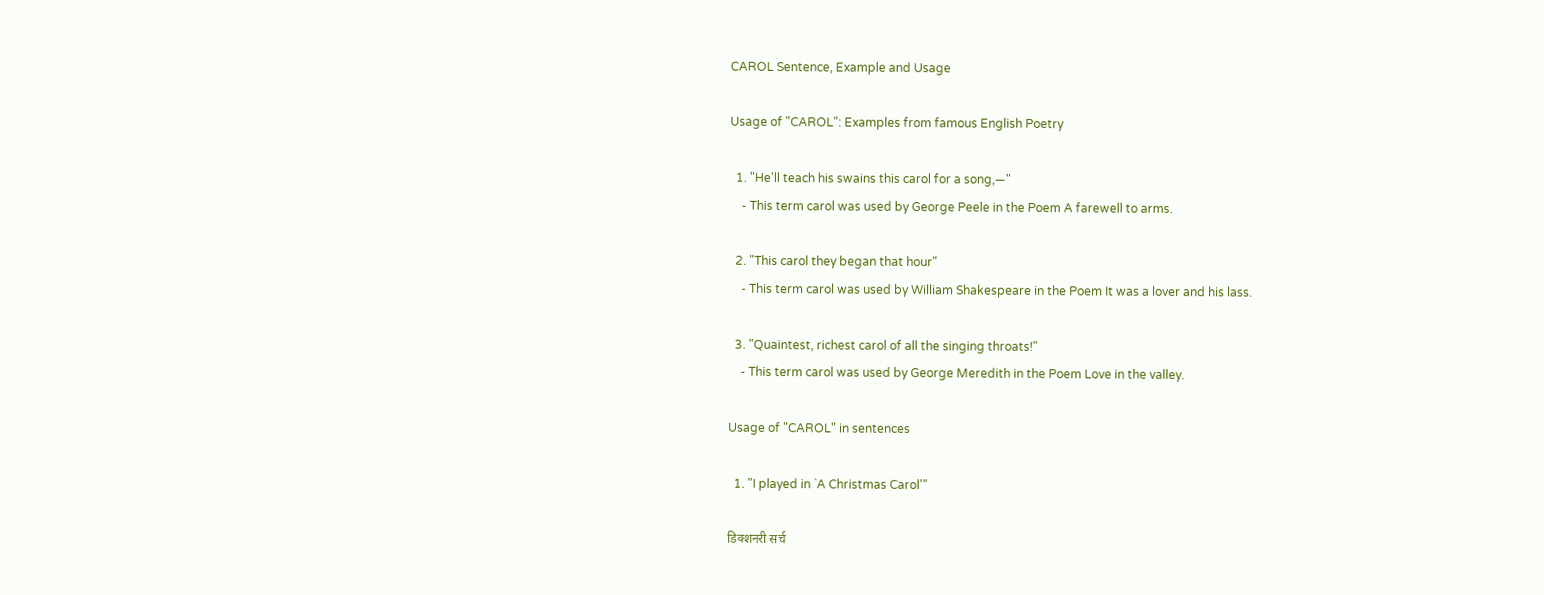CAROL Sentence, Example and Usage

Usage of "CAROL": Examples from famous English Poetry

  1. "He'll teach his swains this carol for a song,—"
    - This term carol was used by George Peele in the Poem A farewell to arms.

  2. "This carol they began that hour"
    - This term carol was used by William Shakespeare in the Poem It was a lover and his lass.

  3. "Quaintest, richest carol of all the singing throats!"
    - This term carol was used by George Meredith in the Poem Love in the valley.

Usage of "CAROL" in sentences

  1. "I played in `A Christmas Carol'"

डिक्शनरी सर्च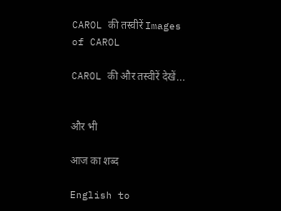CAROL की तस्वीरें Images of CAROL

CAROL की और तस्वीरें देखें...


और भी

आज का शब्द

English to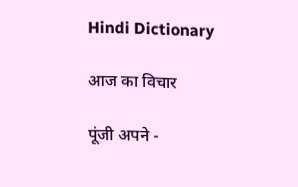Hindi Dictionary

आज का विचार

पूंजी अपने -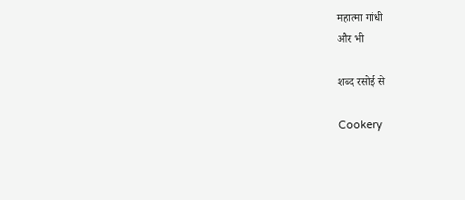महात्मा गांधी
और भी

शब्द रसोई से

Cookery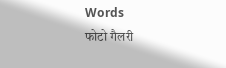Words
फोटो गैलरी